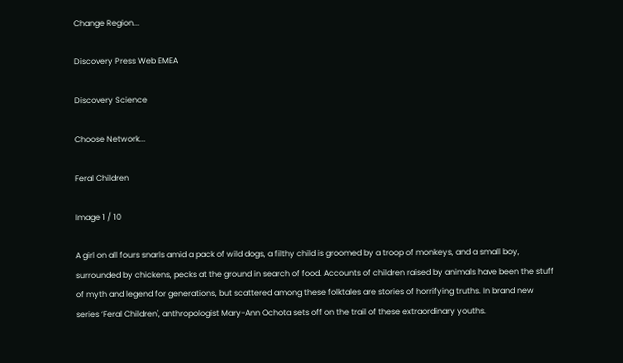Change Region...

Discovery Press Web EMEA

Discovery Science

Choose Network...

Feral Children

Image 1 / 10

A girl on all fours snarls amid a pack of wild dogs, a filthy child is groomed by a troop of monkeys, and a small boy, surrounded by chickens, pecks at the ground in search of food. Accounts of children raised by animals have been the stuff of myth and legend for generations, but scattered among these folktales are stories of horrifying truths. In brand new series ‘Feral Children', anthropologist Mary-Ann Ochota sets off on the trail of these extraordinary youths.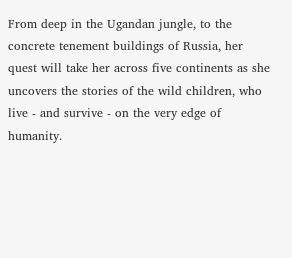From deep in the Ugandan jungle, to the concrete tenement buildings of Russia, her quest will take her across five continents as she uncovers the stories of the wild children, who live - and survive - on the very edge of humanity.